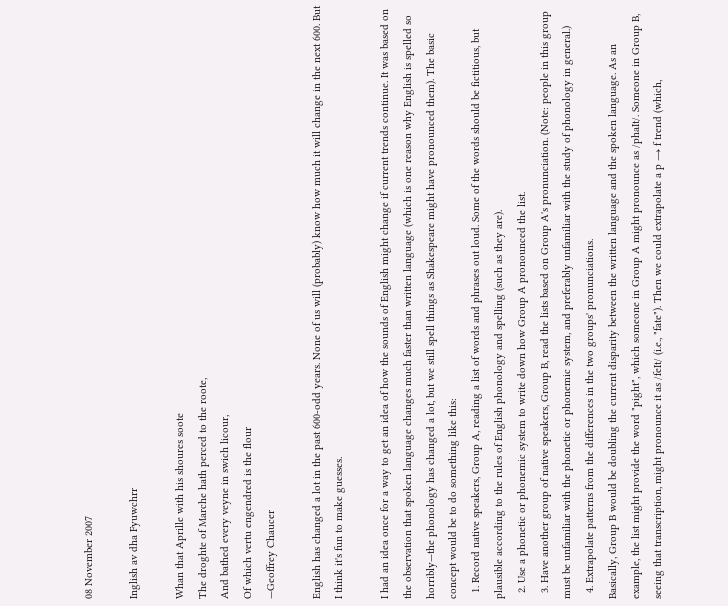08 November 2007

Inglish av dha Fyuwchrr

Whan that Aprille with his shoures soote
The droghte of Marche hath perced to the roote,
And bathed every veyne in swich licour,
Of which vertu engendred is the flour
—Geoffrey Chaucer

English has changed a lot in the past 600-odd years. None of us will (probably) know how much it will change in the next 600. But I think it's fun to make guesses.

I had an idea once for a way to get an idea of how the sounds of English might change if current trends continue. It was based on the observation that spoken language changes much faster than written language (which is one reason why English is spelled so horribly—the phonology has changed a lot, but we still spell things as Shakespeare might have pronounced them). The basic concept would be to do something like this:
  1. Record native speakers, Group A, reading a list of words and phrases out loud. Some of the words should be fictitious, but plausible according to the rules of English phonology and spelling (such as they are).
  2. Use a phonetic or phonemic system to write down how Group A pronounced the list.
  3. Have another group of native speakers, Group B, read the lists based on Group A's pronunciation. (Note: people in this group must be unfamiliar with the phonetic or phonemic system, and preferably unfamiliar with the study of phonology in general.)
  4. Extrapolate patterns from the differences in the two groups' pronunciations.
Basically, Group B would be doubling the current disparity between the written language and the spoken language. As an example, the list might provide the word "pight", which someone in Group A might pronounce as /phaIt/. Someone in Group B, seeing that transcription, might pronounce it as /feIt/ (i.e., "fate"). Then we could extrapolate a p → f trend (which,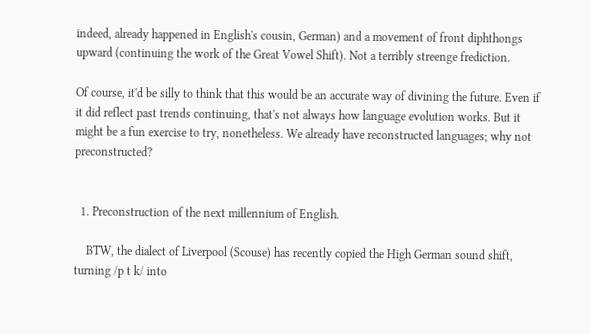indeed, already happened in English's cousin, German) and a movement of front diphthongs upward (continuing the work of the Great Vowel Shift). Not a terribly streenge frediction.

Of course, it'd be silly to think that this would be an accurate way of divining the future. Even if it did reflect past trends continuing, that's not always how language evolution works. But it might be a fun exercise to try, nonetheless. We already have reconstructed languages; why not preconstructed?


  1. Preconstruction of the next millennium of English.

    BTW, the dialect of Liverpool (Scouse) has recently copied the High German sound shift, turning /p t k/ into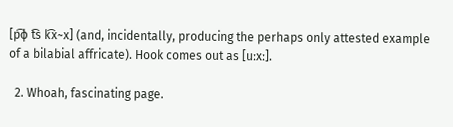[p͡ɸ t͡s k͡x~x] (and, incidentally, producing the perhaps only attested example of a bilabial affricate). Hook comes out as [uːxː].

  2. Whoah, fascinating page.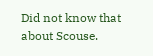Did not know that about Scouse.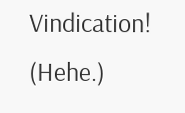Vindication! (Hehe.)